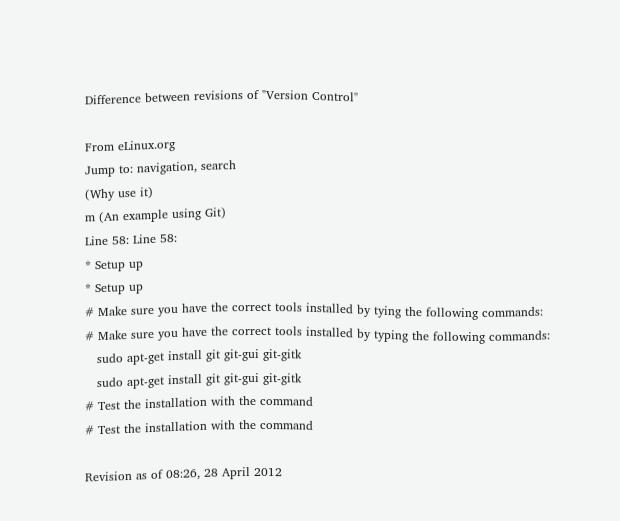Difference between revisions of "Version Control"

From eLinux.org
Jump to: navigation, search
(Why use it)
m (An example using Git)
Line 58: Line 58:
* Setup up
* Setup up
# Make sure you have the correct tools installed by tying the following commands:
# Make sure you have the correct tools installed by typing the following commands:
   sudo apt-get install git git-gui git-gitk
   sudo apt-get install git git-gui git-gitk
# Test the installation with the command
# Test the installation with the command

Revision as of 08:26, 28 April 2012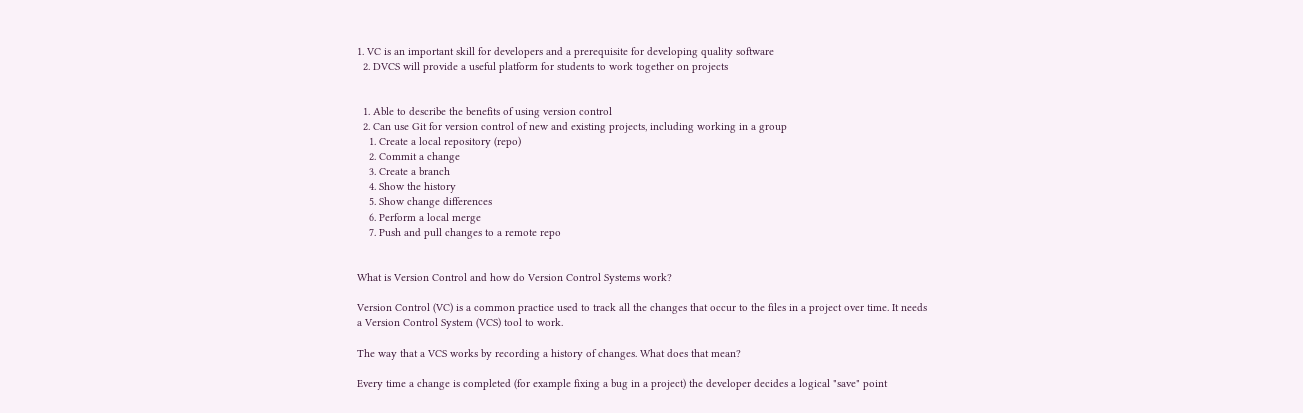1. VC is an important skill for developers and a prerequisite for developing quality software
  2. DVCS will provide a useful platform for students to work together on projects


  1. Able to describe the benefits of using version control
  2. Can use Git for version control of new and existing projects, including working in a group
    1. Create a local repository (repo)
    2. Commit a change
    3. Create a branch
    4. Show the history
    5. Show change differences
    6. Perform a local merge
    7. Push and pull changes to a remote repo


What is Version Control and how do Version Control Systems work?

Version Control (VC) is a common practice used to track all the changes that occur to the files in a project over time. It needs a Version Control System (VCS) tool to work.

The way that a VCS works by recording a history of changes. What does that mean?

Every time a change is completed (for example fixing a bug in a project) the developer decides a logical "save" point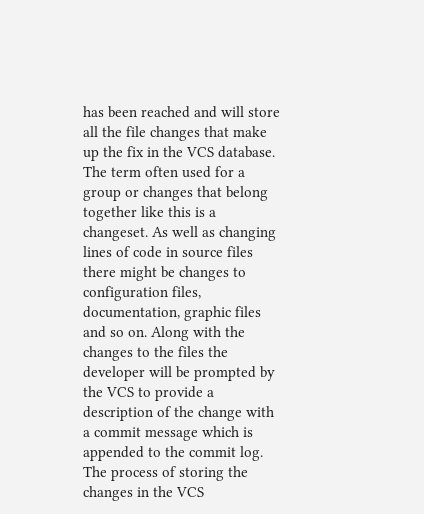has been reached and will store all the file changes that make up the fix in the VCS database. The term often used for a group or changes that belong together like this is a changeset. As well as changing lines of code in source files there might be changes to configuration files, documentation, graphic files and so on. Along with the changes to the files the developer will be prompted by the VCS to provide a description of the change with a commit message which is appended to the commit log. The process of storing the changes in the VCS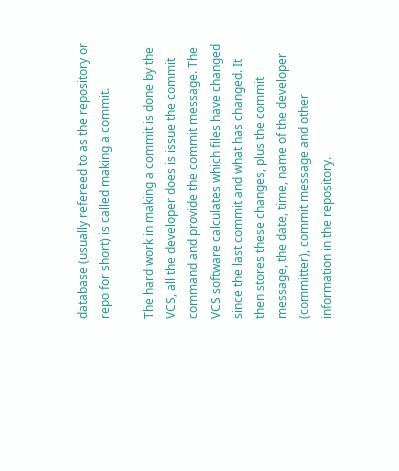database (usually refereed to as the repository or repo for short) is called making a commit.

The hard work in making a commit is done by the VCS, all the developer does is issue the commit command and provide the commit message. The VCS software calculates which files have changed since the last commit and what has changed. It then stores these changes, plus the commit message, the date, time, name of the developer (committer), commit message and other information in the repository.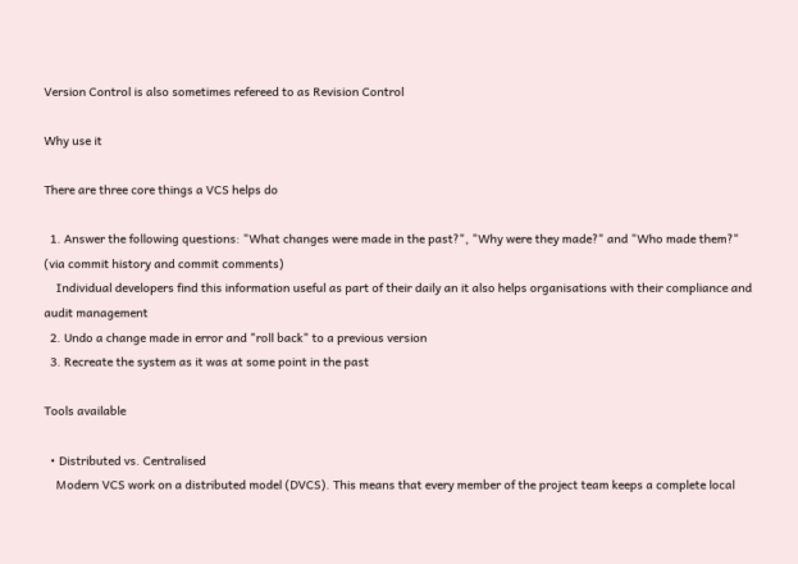Version Control is also sometimes refereed to as Revision Control

Why use it

There are three core things a VCS helps do

  1. Answer the following questions: "What changes were made in the past?", "Why were they made?" and "Who made them?" (via commit history and commit comments)
    Individual developers find this information useful as part of their daily an it also helps organisations with their compliance and audit management
  2. Undo a change made in error and "roll back" to a previous version
  3. Recreate the system as it was at some point in the past

Tools available

  • Distributed vs. Centralised
    Modern VCS work on a distributed model (DVCS). This means that every member of the project team keeps a complete local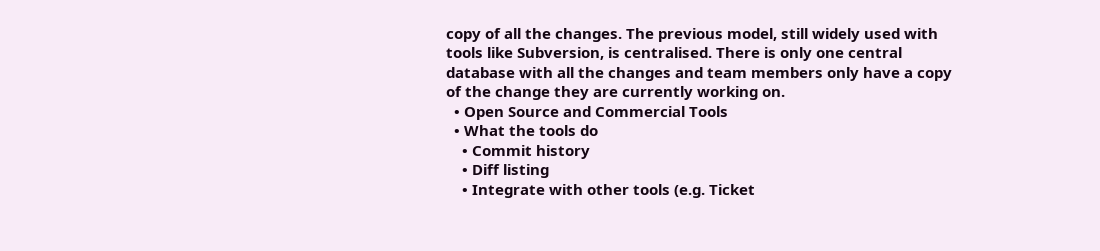copy of all the changes. The previous model, still widely used with tools like Subversion, is centralised. There is only one central database with all the changes and team members only have a copy of the change they are currently working on.
  • Open Source and Commercial Tools
  • What the tools do
    • Commit history
    • Diff listing
    • Integrate with other tools (e.g. Ticket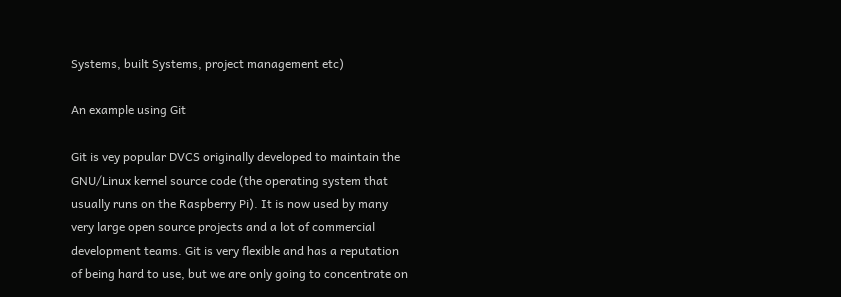Systems, built Systems, project management etc)

An example using Git

Git is vey popular DVCS originally developed to maintain the GNU/Linux kernel source code (the operating system that usually runs on the Raspberry Pi). It is now used by many very large open source projects and a lot of commercial development teams. Git is very flexible and has a reputation of being hard to use, but we are only going to concentrate on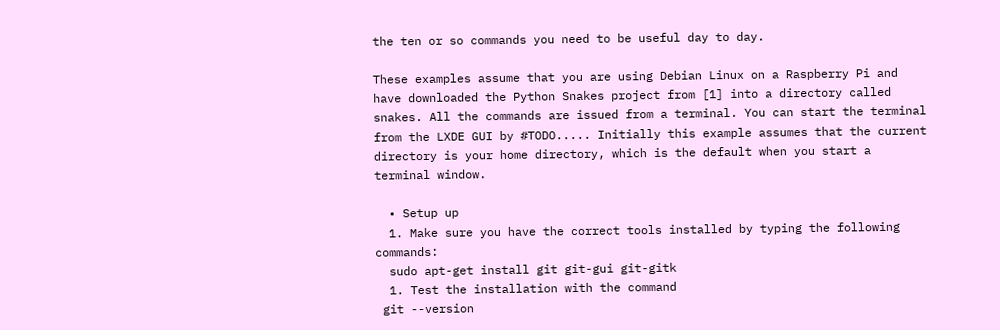the ten or so commands you need to be useful day to day.

These examples assume that you are using Debian Linux on a Raspberry Pi and have downloaded the Python Snakes project from [1] into a directory called snakes. All the commands are issued from a terminal. You can start the terminal from the LXDE GUI by #TODO..... Initially this example assumes that the current directory is your home directory, which is the default when you start a terminal window.

  • Setup up
  1. Make sure you have the correct tools installed by typing the following commands:
  sudo apt-get install git git-gui git-gitk
  1. Test the installation with the command
 git --version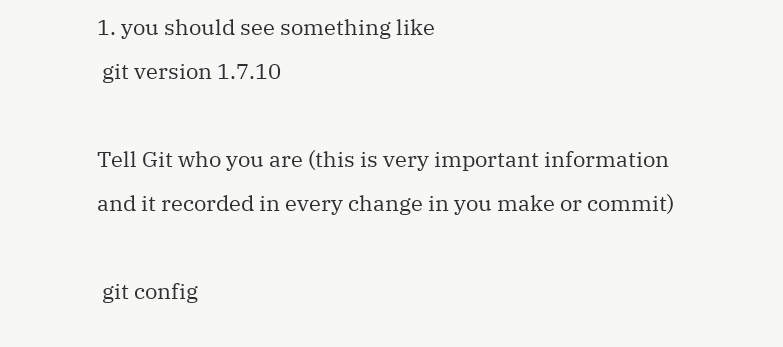1. you should see something like
 git version 1.7.10

Tell Git who you are (this is very important information and it recorded in every change in you make or commit)

 git config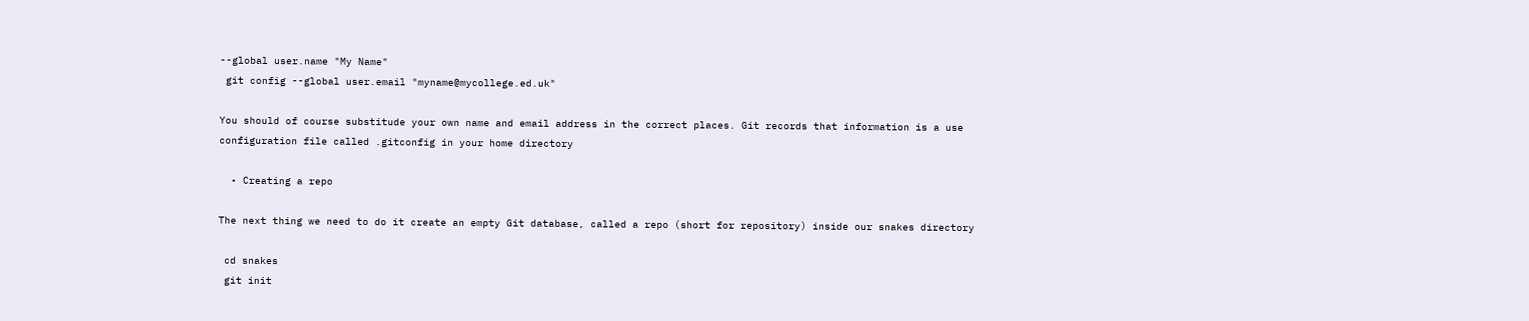--global user.name "My Name"
 git config --global user.email "myname@mycollege.ed.uk"

You should of course substitude your own name and email address in the correct places. Git records that information is a use configuration file called .gitconfig in your home directory

  • Creating a repo

The next thing we need to do it create an empty Git database, called a repo (short for repository) inside our snakes directory

 cd snakes
 git init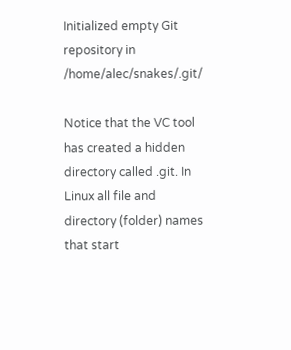Initialized empty Git repository in /home/alec/snakes/.git/

Notice that the VC tool has created a hidden directory called .git. In Linux all file and directory (folder) names that start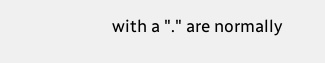with a "." are normally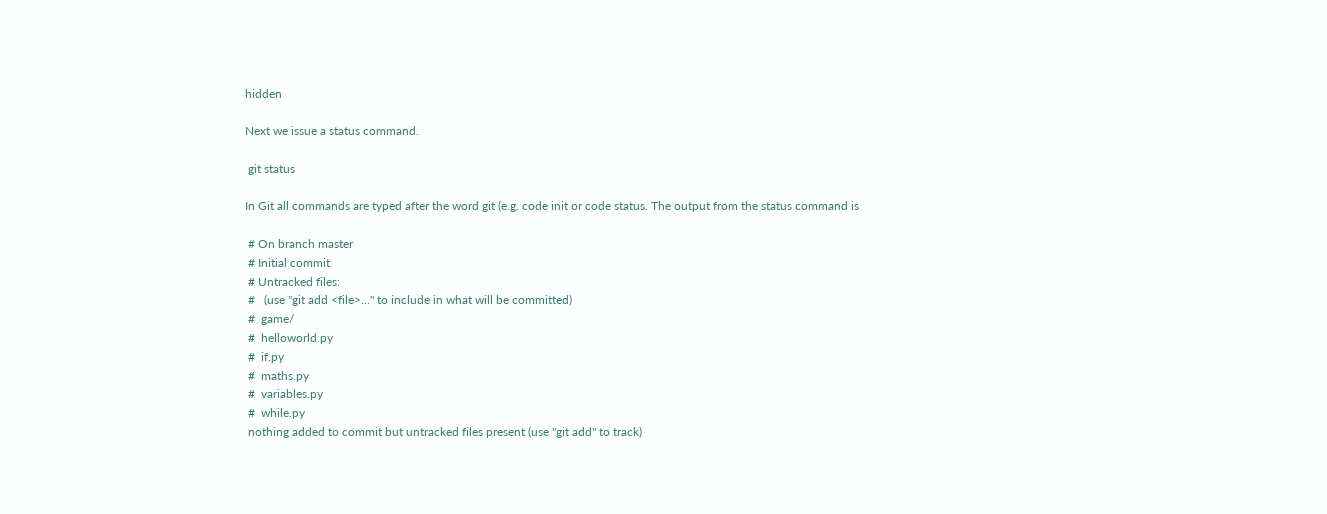hidden

Next we issue a status command.

 git status

In Git all commands are typed after the word git (e.g. code init or code status. The output from the status command is

 # On branch master
 # Initial commit
 # Untracked files:
 #   (use "git add <file>..." to include in what will be committed)
 #  game/
 #  helloworld.py
 #  if.py
 #  maths.py
 #  variables.py
 #  while.py
 nothing added to commit but untracked files present (use "git add" to track)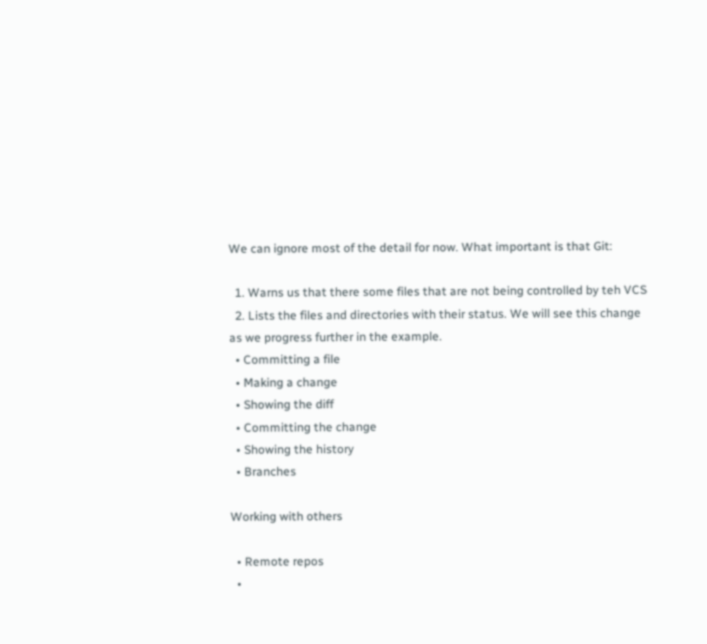We can ignore most of the detail for now. What important is that Git:

  1. Warns us that there some files that are not being controlled by teh VCS
  2. Lists the files and directories with their status. We will see this change as we progress further in the example.
  • Committing a file
  • Making a change
  • Showing the diff
  • Committing the change
  • Showing the history
  • Branches

Working with others

  • Remote repos
  •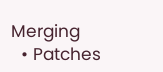Merging
  • Patches